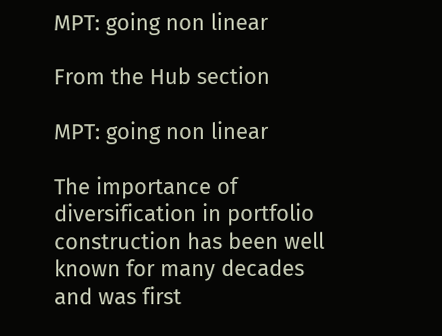MPT: going non linear

From the Hub section

MPT: going non linear

The importance of diversification in portfolio construction has been well known for many decades and was first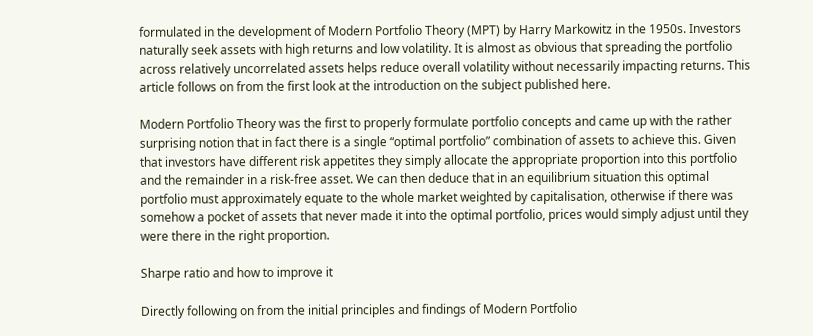formulated in the development of Modern Portfolio Theory (MPT) by Harry Markowitz in the 1950s. Investors naturally seek assets with high returns and low volatility. It is almost as obvious that spreading the portfolio across relatively uncorrelated assets helps reduce overall volatility without necessarily impacting returns. This article follows on from the first look at the introduction on the subject published here.

Modern Portfolio Theory was the first to properly formulate portfolio concepts and came up with the rather surprising notion that in fact there is a single “optimal portfolio” combination of assets to achieve this. Given that investors have different risk appetites they simply allocate the appropriate proportion into this portfolio and the remainder in a risk-free asset. We can then deduce that in an equilibrium situation this optimal portfolio must approximately equate to the whole market weighted by capitalisation, otherwise if there was somehow a pocket of assets that never made it into the optimal portfolio, prices would simply adjust until they were there in the right proportion.

Sharpe ratio and how to improve it

Directly following on from the initial principles and findings of Modern Portfolio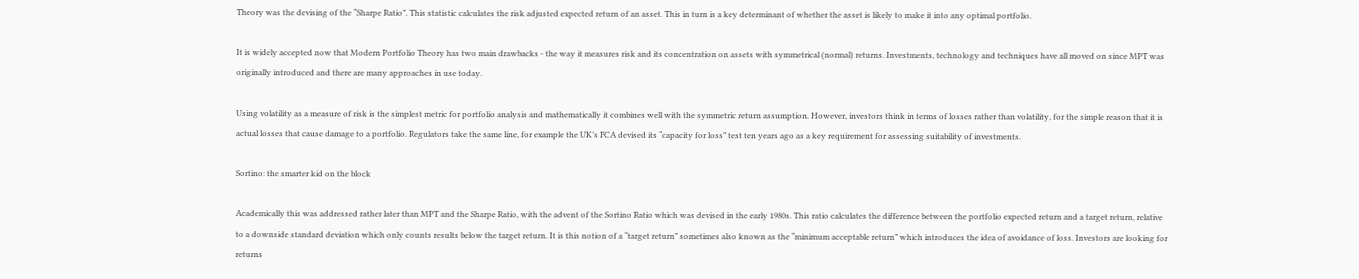Theory was the devising of the “Sharpe Ratio”. This statistic calculates the risk adjusted expected return of an asset. This in turn is a key determinant of whether the asset is likely to make it into any optimal portfolio.

It is widely accepted now that Modern Portfolio Theory has two main drawbacks - the way it measures risk and its concentration on assets with symmetrical (normal) returns. Investments, technology and techniques have all moved on since MPT was originally introduced and there are many approaches in use today.

Using volatility as a measure of risk is the simplest metric for portfolio analysis and mathematically it combines well with the symmetric return assumption. However, investors think in terms of losses rather than volatility, for the simple reason that it is actual losses that cause damage to a portfolio. Regulators take the same line, for example the UK’s FCA devised its “capacity for loss” test ten years ago as a key requirement for assessing suitability of investments.

Sortino: the smarter kid on the block

Academically this was addressed rather later than MPT and the Sharpe Ratio, with the advent of the Sortino Ratio which was devised in the early 1980s. This ratio calculates the difference between the portfolio expected return and a target return, relative to a downside standard deviation which only counts results below the target return. It is this notion of a “target return” sometimes also known as the “minimum acceptable return” which introduces the idea of avoidance of loss. Investors are looking for returns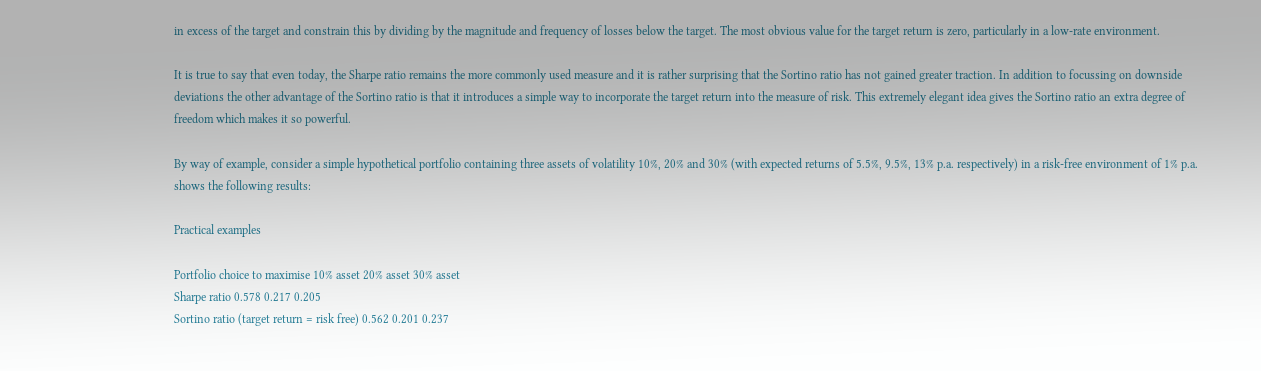in excess of the target and constrain this by dividing by the magnitude and frequency of losses below the target. The most obvious value for the target return is zero, particularly in a low-rate environment.

It is true to say that even today, the Sharpe ratio remains the more commonly used measure and it is rather surprising that the Sortino ratio has not gained greater traction. In addition to focussing on downside deviations the other advantage of the Sortino ratio is that it introduces a simple way to incorporate the target return into the measure of risk. This extremely elegant idea gives the Sortino ratio an extra degree of freedom which makes it so powerful.

By way of example, consider a simple hypothetical portfolio containing three assets of volatility 10%, 20% and 30% (with expected returns of 5.5%, 9.5%, 13% p.a. respectively) in a risk-free environment of 1% p.a. shows the following results:

Practical examples

Portfolio choice to maximise 10% asset 20% asset 30% asset
Sharpe ratio 0.578 0.217 0.205
Sortino ratio (target return = risk free) 0.562 0.201 0.237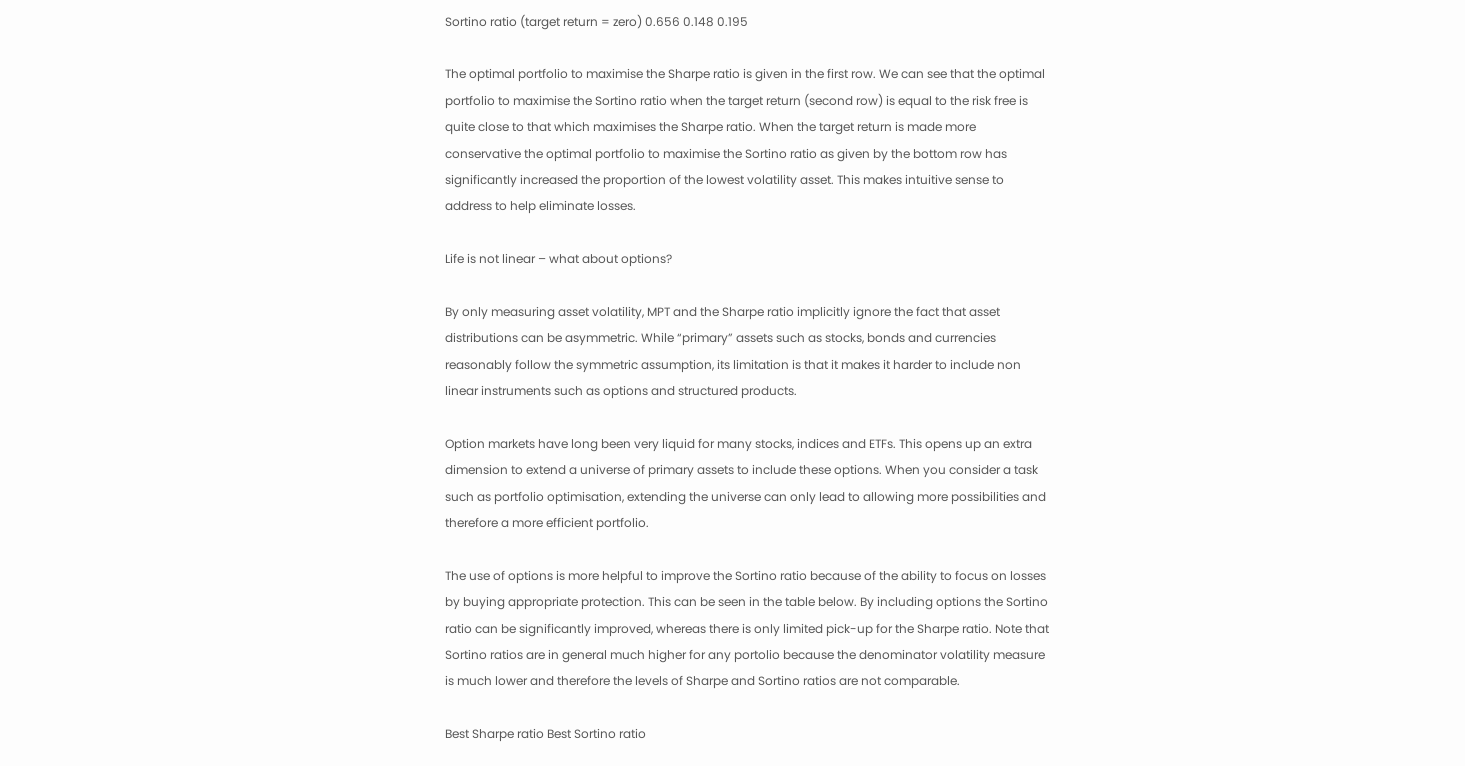Sortino ratio (target return = zero) 0.656 0.148 0.195

The optimal portfolio to maximise the Sharpe ratio is given in the first row. We can see that the optimal portfolio to maximise the Sortino ratio when the target return (second row) is equal to the risk free is quite close to that which maximises the Sharpe ratio. When the target return is made more conservative the optimal portfolio to maximise the Sortino ratio as given by the bottom row has significantly increased the proportion of the lowest volatility asset. This makes intuitive sense to address to help eliminate losses.

Life is not linear – what about options?

By only measuring asset volatility, MPT and the Sharpe ratio implicitly ignore the fact that asset distributions can be asymmetric. While “primary” assets such as stocks, bonds and currencies reasonably follow the symmetric assumption, its limitation is that it makes it harder to include non linear instruments such as options and structured products.

Option markets have long been very liquid for many stocks, indices and ETFs. This opens up an extra dimension to extend a universe of primary assets to include these options. When you consider a task such as portfolio optimisation, extending the universe can only lead to allowing more possibilities and therefore a more efficient portfolio.

The use of options is more helpful to improve the Sortino ratio because of the ability to focus on losses by buying appropriate protection. This can be seen in the table below. By including options the Sortino ratio can be significantly improved, whereas there is only limited pick-up for the Sharpe ratio. Note that Sortino ratios are in general much higher for any portolio because the denominator volatility measure is much lower and therefore the levels of Sharpe and Sortino ratios are not comparable.

Best Sharpe ratio Best Sortino ratio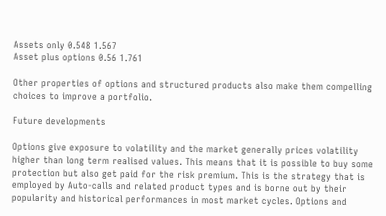Assets only 0.548 1.567
Asset plus options 0.56 1.761

Other properties of options and structured products also make them compelling choices to improve a portfolio.

Future developments

Options give exposure to volatility and the market generally prices volatility higher than long term realised values. This means that it is possible to buy some protection but also get paid for the risk premium. This is the strategy that is employed by Auto-calls and related product types and is borne out by their popularity and historical performances in most market cycles. Options and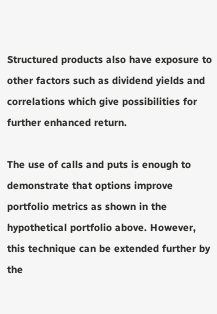Structured products also have exposure to other factors such as dividend yields and correlations which give possibilities for further enhanced return.

The use of calls and puts is enough to demonstrate that options improve portfolio metrics as shown in the hypothetical portfolio above. However, this technique can be extended further by the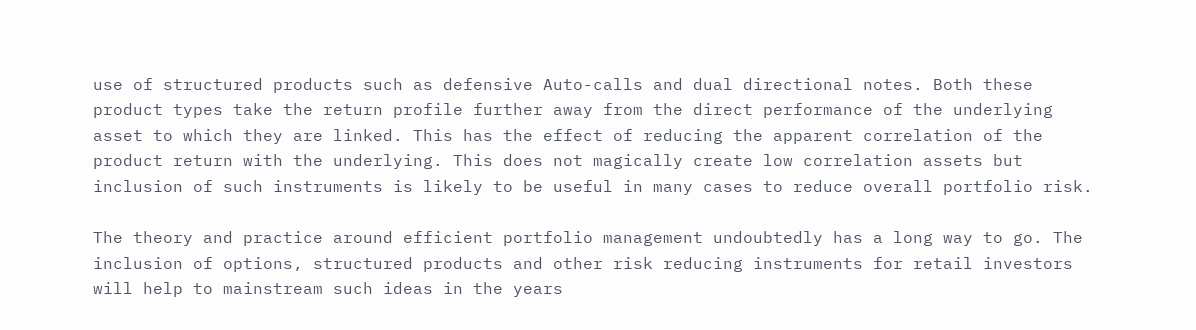use of structured products such as defensive Auto-calls and dual directional notes. Both these product types take the return profile further away from the direct performance of the underlying asset to which they are linked. This has the effect of reducing the apparent correlation of the product return with the underlying. This does not magically create low correlation assets but inclusion of such instruments is likely to be useful in many cases to reduce overall portfolio risk.

The theory and practice around efficient portfolio management undoubtedly has a long way to go. The inclusion of options, structured products and other risk reducing instruments for retail investors will help to mainstream such ideas in the years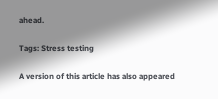ahead.

Tags: Stress testing

A version of this article has also appeared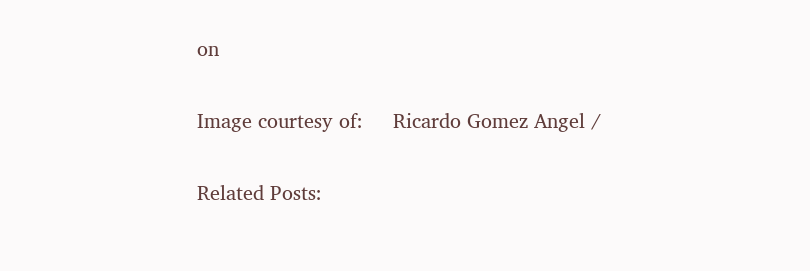on

Image courtesy of:     Ricardo Gomez Angel /

Related Posts: